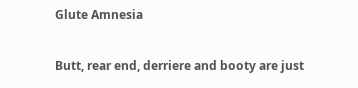Glute Amnesia

Butt, rear end, derriere and booty are just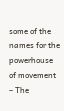some of the names for the powerhouse of movement – The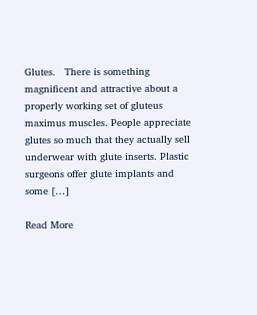Glutes.   There is something magnificent and attractive about a properly working set of gluteus maximus muscles. People appreciate glutes so much that they actually sell underwear with glute inserts. Plastic surgeons offer glute implants and some […]

Read More